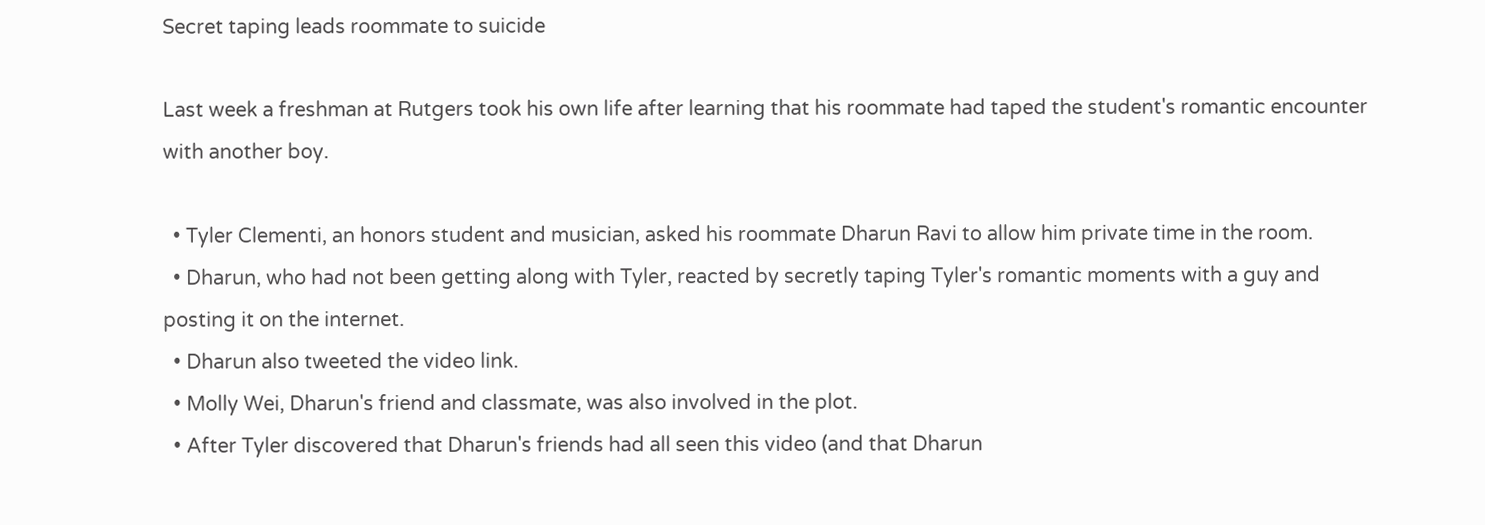Secret taping leads roommate to suicide

Last week a freshman at Rutgers took his own life after learning that his roommate had taped the student's romantic encounter with another boy.

  • Tyler Clementi, an honors student and musician, asked his roommate Dharun Ravi to allow him private time in the room.
  • Dharun, who had not been getting along with Tyler, reacted by secretly taping Tyler's romantic moments with a guy and posting it on the internet.
  • Dharun also tweeted the video link.
  • Molly Wei, Dharun's friend and classmate, was also involved in the plot.
  • After Tyler discovered that Dharun's friends had all seen this video (and that Dharun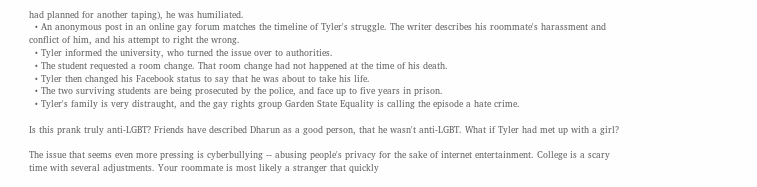had planned for another taping), he was humiliated.
  • An anonymous post in an online gay forum matches the timeline of Tyler's struggle. The writer describes his roommate's harassment and conflict of him, and his attempt to right the wrong.
  • Tyler informed the university, who turned the issue over to authorities.
  • The student requested a room change. That room change had not happened at the time of his death.
  • Tyler then changed his Facebook status to say that he was about to take his life.
  • The two surviving students are being prosecuted by the police, and face up to five years in prison.
  • Tyler's family is very distraught, and the gay rights group Garden State Equality is calling the episode a hate crime.

Is this prank truly anti-LGBT? Friends have described Dharun as a good person, that he wasn't anti-LGBT. What if Tyler had met up with a girl?

The issue that seems even more pressing is cyberbullying -- abusing people's privacy for the sake of internet entertainment. College is a scary time with several adjustments. Your roommate is most likely a stranger that quickly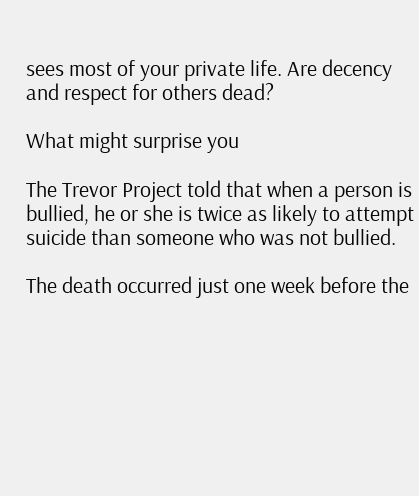sees most of your private life. Are decency and respect for others dead?

What might surprise you

The Trevor Project told that when a person is bullied, he or she is twice as likely to attempt suicide than someone who was not bullied.

The death occurred just one week before the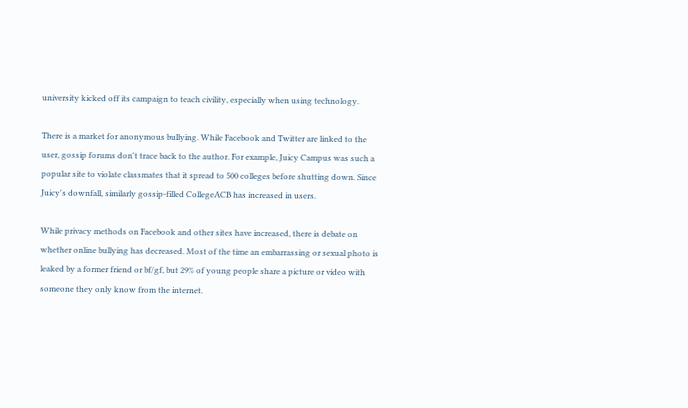university kicked off its campaign to teach civility, especially when using technology.

There is a market for anonymous bullying. While Facebook and Twitter are linked to the user, gossip forums don't trace back to the author. For example, Juicy Campus was such a popular site to violate classmates that it spread to 500 colleges before shutting down. Since Juicy's downfall, similarly gossip-filled CollegeACB has increased in users.

While privacy methods on Facebook and other sites have increased, there is debate on whether online bullying has decreased. Most of the time an embarrassing or sexual photo is leaked by a former friend or bf/gf, but 29% of young people share a picture or video with someone they only know from the internet.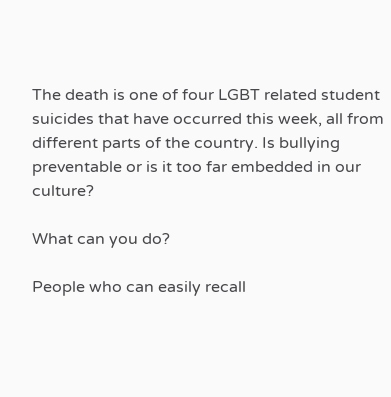The death is one of four LGBT related student suicides that have occurred this week, all from different parts of the country. Is bullying preventable or is it too far embedded in our culture?

What can you do?

People who can easily recall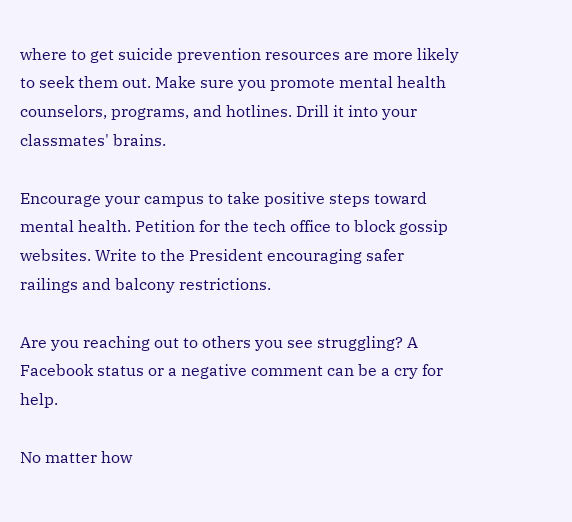where to get suicide prevention resources are more likely to seek them out. Make sure you promote mental health counselors, programs, and hotlines. Drill it into your classmates' brains.

Encourage your campus to take positive steps toward mental health. Petition for the tech office to block gossip websites. Write to the President encouraging safer railings and balcony restrictions.

Are you reaching out to others you see struggling? A Facebook status or a negative comment can be a cry for help.

No matter how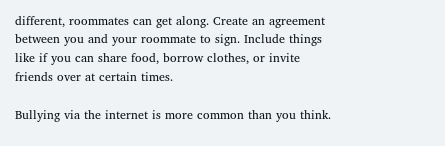different, roommates can get along. Create an agreement between you and your roommate to sign. Include things like if you can share food, borrow clothes, or invite friends over at certain times.

Bullying via the internet is more common than you think.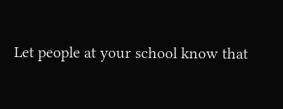Let people at your school know that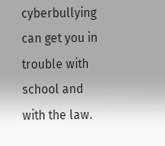cyberbullying can get you in trouble with school and with the law.